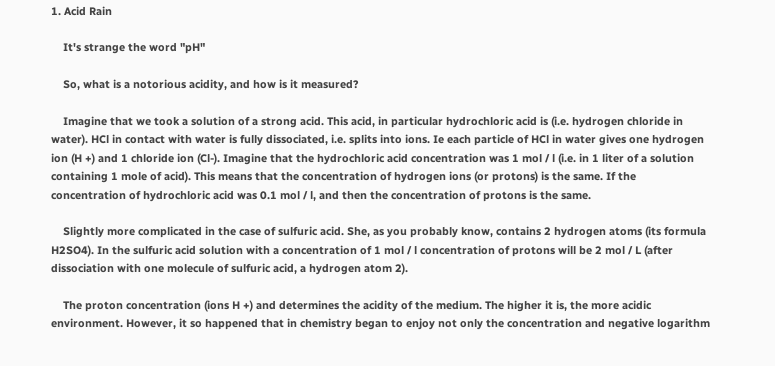1. Acid Rain

    It's strange the word "pH"

    So, what is a notorious acidity, and how is it measured?

    Imagine that we took a solution of a strong acid. This acid, in particular hydrochloric acid is (i.e. hydrogen chloride in water). HCl in contact with water is fully dissociated, i.e. splits into ions. Ie each particle of HCl in water gives one hydrogen ion (H +) and 1 chloride ion (Cl-). Imagine that the hydrochloric acid concentration was 1 mol / l (i.e. in 1 liter of a solution containing 1 mole of acid). This means that the concentration of hydrogen ions (or protons) is the same. If the concentration of hydrochloric acid was 0.1 mol / l, and then the concentration of protons is the same.

    Slightly more complicated in the case of sulfuric acid. She, as you probably know, contains 2 hydrogen atoms (its formula H2SO4). In the sulfuric acid solution with a concentration of 1 mol / l concentration of protons will be 2 mol / L (after dissociation with one molecule of sulfuric acid, a hydrogen atom 2).

    The proton concentration (ions H +) and determines the acidity of the medium. The higher it is, the more acidic environment. However, it so happened that in chemistry began to enjoy not only the concentration and negative logarithm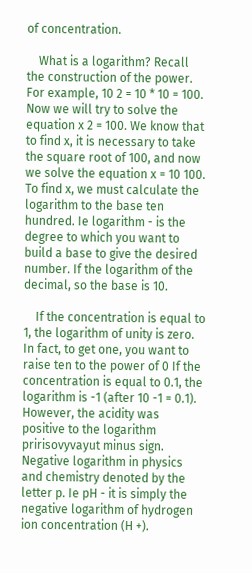of concentration.

    What is a logarithm? Recall the construction of the power. For example, 10 2 = 10 * 10 = 100. Now we will try to solve the equation x 2 = 100. We know that to find x, it is necessary to take the square root of 100, and now we solve the equation x = 10 100. To find x, we must calculate the logarithm to the base ten hundred. Ie logarithm - is the degree to which you want to build a base to give the desired number. If the logarithm of the decimal, so the base is 10.

    If the concentration is equal to 1, the logarithm of unity is zero. In fact, to get one, you want to raise ten to the power of 0 If the concentration is equal to 0.1, the logarithm is -1 (after 10 -1 = 0.1). However, the acidity was positive to the logarithm pririsovyvayut minus sign. Negative logarithm in physics and chemistry denoted by the letter p. Ie pH - it is simply the negative logarithm of hydrogen ion concentration (H +).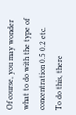Of course, you may wonder what to do with the type of concentration 0.5 0.2 etc. To do this, there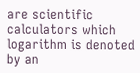are scientific calculators which logarithm is denoted by an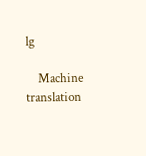lg

    Machine translation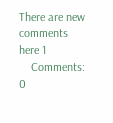There are new comments here 1
    Comments: 0